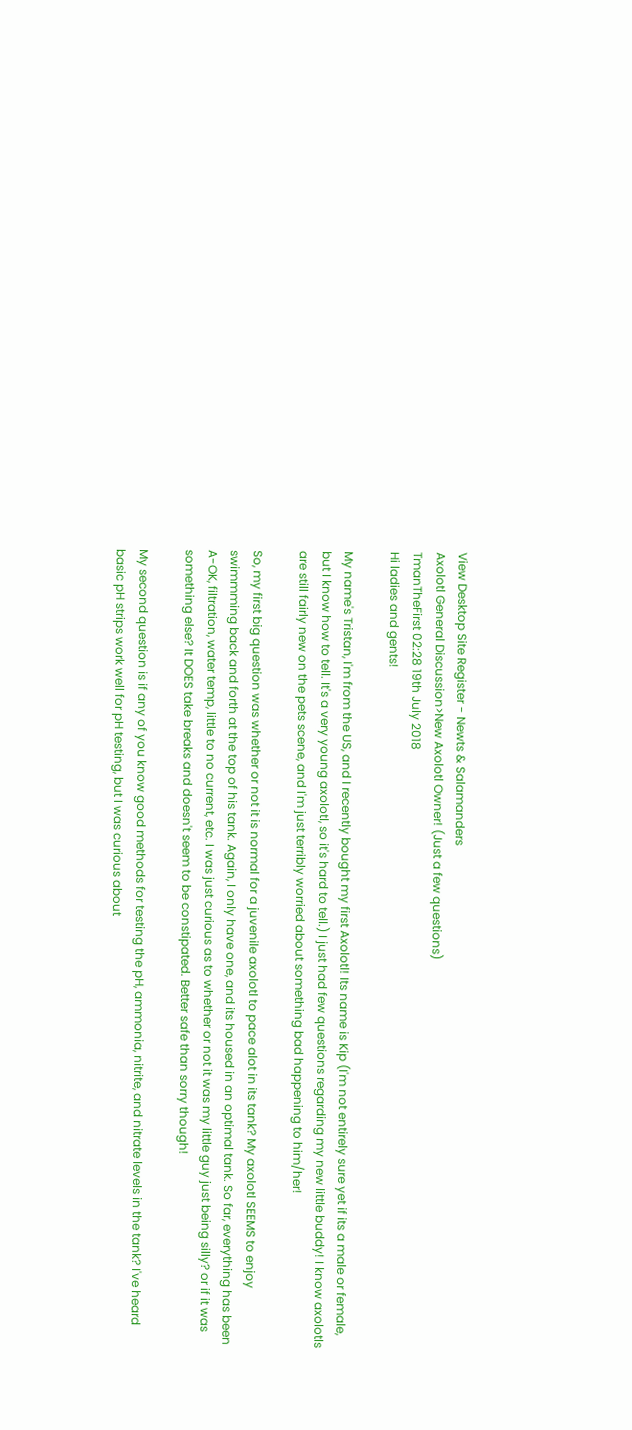View Desktop Site Register - Newts & Salamanders
Axolotl General Discussion>New Axolotl Owner! (Just a few questions)
TmanTheFirst 02:28 19th July 2018
Hi ladies and gents!

My name's Tristan, I'm from the US, and I recently bought my first Axolotl! Its name is Kip (I'm not entirely sure yet if its a male or female, but I know how to tell. It's a very young axolotl, so it's hard to tell.) I just had few questions regarding my new little buddy! I know axolotls are still fairly new on the pets scene, and I'm just terribly worried about something bad happening to him/her!

So, my first big question was whether or not it is normal for a juvenile axolotl to pace alot in its tank? My axolotl SEEMS to enjoy swimmming back and forth at the top of his tank. Again, I only have one, and its housed in an optimal tank. So far, everything has been A-OK, filtration, water temp, little to no current, etc. I was just curious as to whether or not it was my little guy just being silly? or if it was something else? It DOES take breaks and doesn't seem to be constipated. Better safe than sorry though!

My second question is if any of you know good methods for testing the pH, ammonia, nitrite, and nitrate levels in the tank? I've heard basic pH strips work well for pH testing, but I was curious about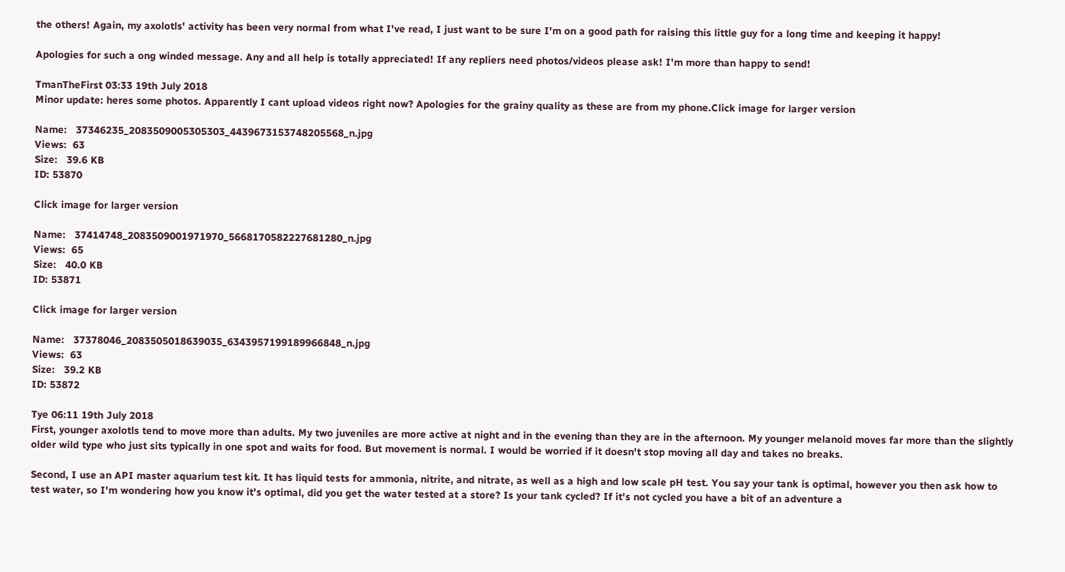the others! Again, my axolotls' activity has been very normal from what I've read, I just want to be sure I'm on a good path for raising this little guy for a long time and keeping it happy!

Apologies for such a ong winded message. Any and all help is totally appreciated! If any repliers need photos/videos please ask! I'm more than happy to send!

TmanTheFirst 03:33 19th July 2018
Minor update: heres some photos. Apparently I cant upload videos right now? Apologies for the grainy quality as these are from my phone.Click image for larger version

Name:   37346235_2083509005305303_4439673153748205568_n.jpg
Views:  63
Size:   39.6 KB
ID: 53870

Click image for larger version

Name:   37414748_2083509001971970_5668170582227681280_n.jpg
Views:  65
Size:   40.0 KB
ID: 53871

Click image for larger version

Name:   37378046_2083505018639035_6343957199189966848_n.jpg
Views:  63
Size:   39.2 KB
ID: 53872

Tye 06:11 19th July 2018
First, younger axolotls tend to move more than adults. My two juveniles are more active at night and in the evening than they are in the afternoon. My younger melanoid moves far more than the slightly older wild type who just sits typically in one spot and waits for food. But movement is normal. I would be worried if it doesn't stop moving all day and takes no breaks.

Second, I use an API master aquarium test kit. It has liquid tests for ammonia, nitrite, and nitrate, as well as a high and low scale pH test. You say your tank is optimal, however you then ask how to test water, so I'm wondering how you know it's optimal, did you get the water tested at a store? Is your tank cycled? If it's not cycled you have a bit of an adventure a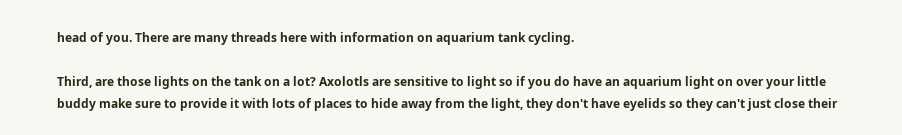head of you. There are many threads here with information on aquarium tank cycling.

Third, are those lights on the tank on a lot? Axolotls are sensitive to light so if you do have an aquarium light on over your little buddy make sure to provide it with lots of places to hide away from the light, they don't have eyelids so they can't just close their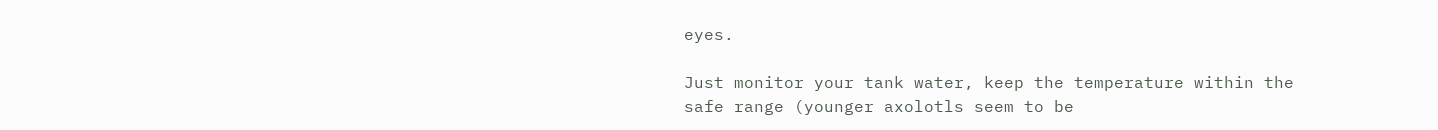eyes.

Just monitor your tank water, keep the temperature within the safe range (younger axolotls seem to be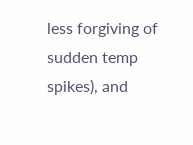less forgiving of sudden temp spikes), and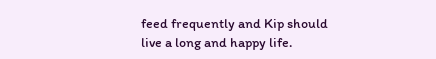feed frequently and Kip should live a long and happy life.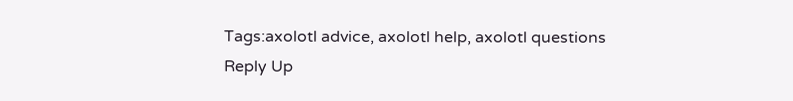Tags:axolotl advice, axolotl help, axolotl questions
Reply Up